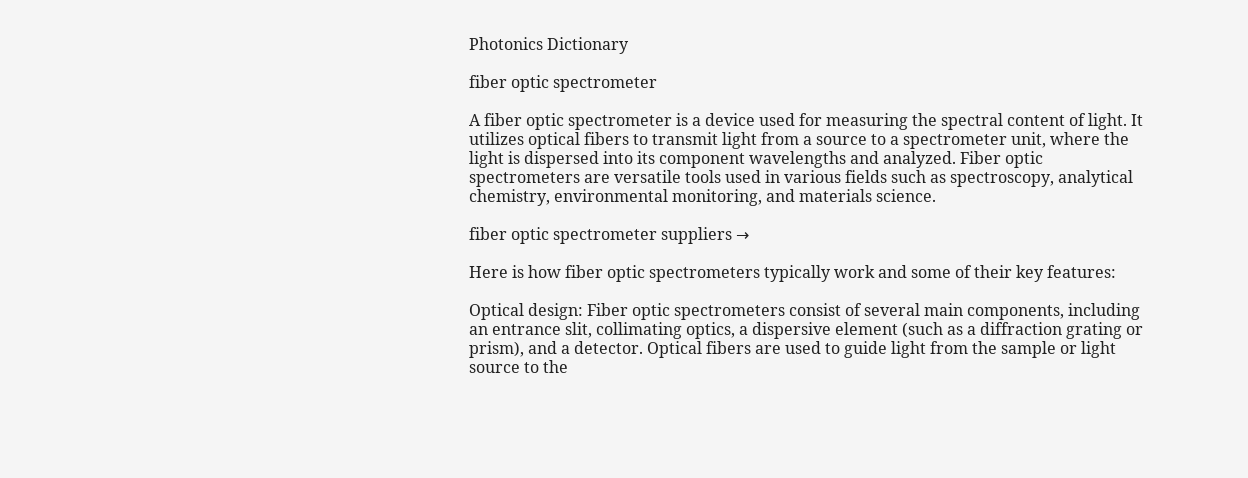Photonics Dictionary

fiber optic spectrometer

A fiber optic spectrometer is a device used for measuring the spectral content of light. It utilizes optical fibers to transmit light from a source to a spectrometer unit, where the light is dispersed into its component wavelengths and analyzed. Fiber optic spectrometers are versatile tools used in various fields such as spectroscopy, analytical chemistry, environmental monitoring, and materials science.

fiber optic spectrometer suppliers →

Here is how fiber optic spectrometers typically work and some of their key features:

Optical design: Fiber optic spectrometers consist of several main components, including an entrance slit, collimating optics, a dispersive element (such as a diffraction grating or prism), and a detector. Optical fibers are used to guide light from the sample or light source to the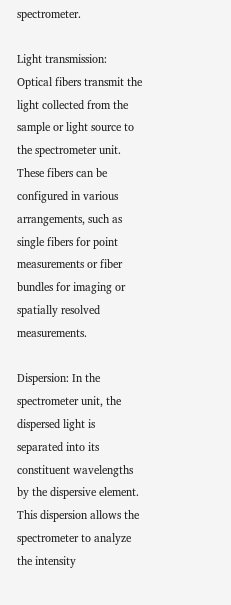spectrometer.

Light transmission: Optical fibers transmit the light collected from the sample or light source to the spectrometer unit. These fibers can be configured in various arrangements, such as single fibers for point measurements or fiber bundles for imaging or spatially resolved measurements.

Dispersion: In the spectrometer unit, the dispersed light is separated into its constituent wavelengths by the dispersive element. This dispersion allows the spectrometer to analyze the intensity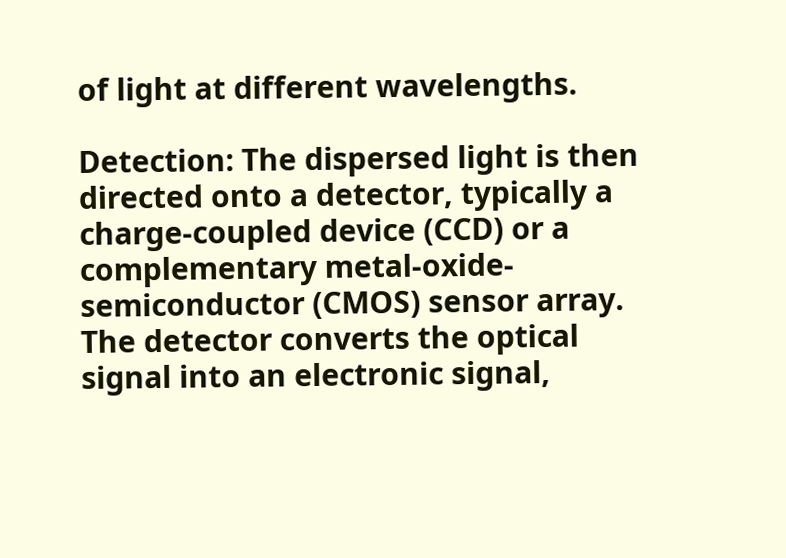of light at different wavelengths.

Detection: The dispersed light is then directed onto a detector, typically a charge-coupled device (CCD) or a complementary metal-oxide-semiconductor (CMOS) sensor array. The detector converts the optical signal into an electronic signal,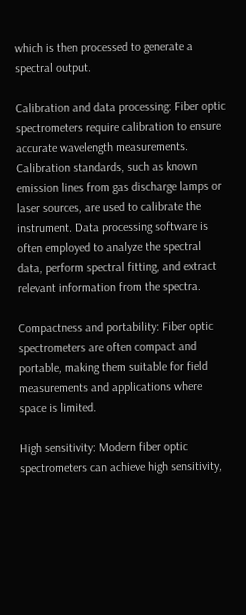which is then processed to generate a spectral output.

Calibration and data processing: Fiber optic spectrometers require calibration to ensure accurate wavelength measurements. Calibration standards, such as known emission lines from gas discharge lamps or laser sources, are used to calibrate the instrument. Data processing software is often employed to analyze the spectral data, perform spectral fitting, and extract relevant information from the spectra.

Compactness and portability: Fiber optic spectrometers are often compact and portable, making them suitable for field measurements and applications where space is limited.

High sensitivity: Modern fiber optic spectrometers can achieve high sensitivity,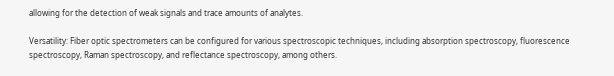allowing for the detection of weak signals and trace amounts of analytes.

Versatility: Fiber optic spectrometers can be configured for various spectroscopic techniques, including absorption spectroscopy, fluorescence spectroscopy, Raman spectroscopy, and reflectance spectroscopy, among others.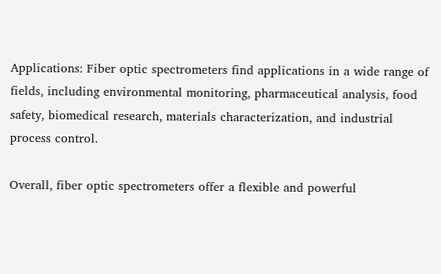Applications: Fiber optic spectrometers find applications in a wide range of fields, including environmental monitoring, pharmaceutical analysis, food safety, biomedical research, materials characterization, and industrial process control.

Overall, fiber optic spectrometers offer a flexible and powerful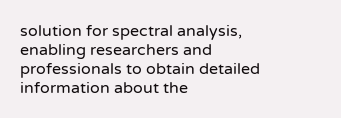solution for spectral analysis, enabling researchers and professionals to obtain detailed information about the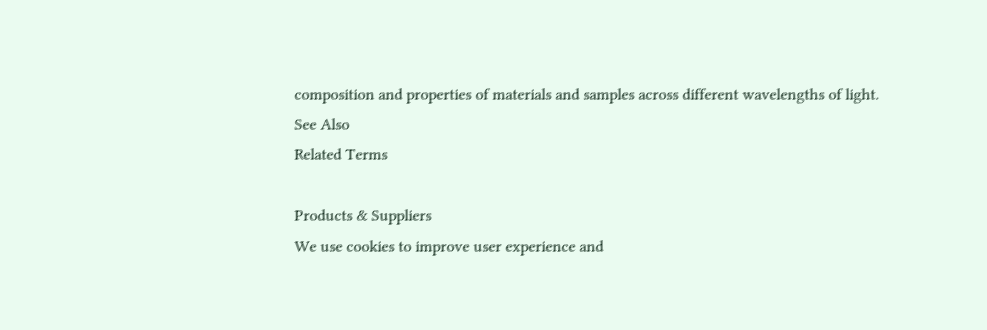composition and properties of materials and samples across different wavelengths of light.
See Also
Related Terms

Products & Suppliers
We use cookies to improve user experience and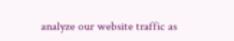analyze our website traffic as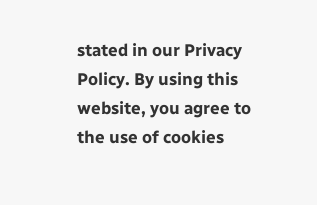stated in our Privacy Policy. By using this website, you agree to the use of cookies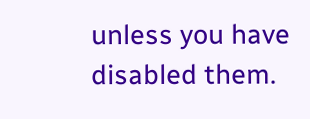unless you have disabled them.